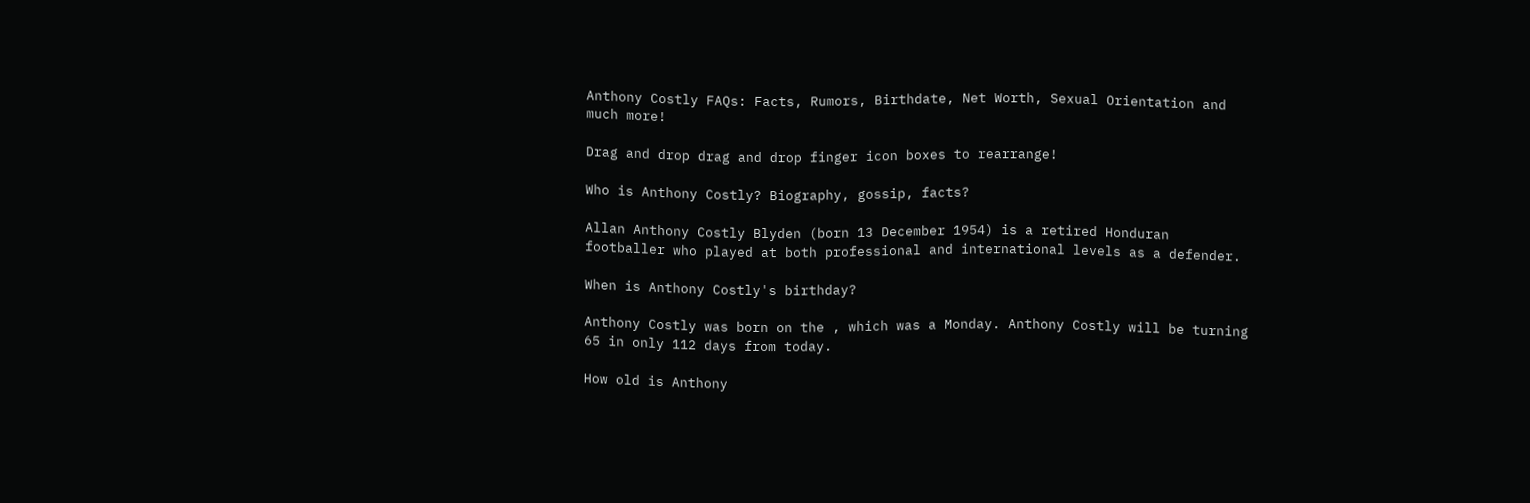Anthony Costly FAQs: Facts, Rumors, Birthdate, Net Worth, Sexual Orientation and much more!

Drag and drop drag and drop finger icon boxes to rearrange!

Who is Anthony Costly? Biography, gossip, facts?

Allan Anthony Costly Blyden (born 13 December 1954) is a retired Honduran footballer who played at both professional and international levels as a defender.

When is Anthony Costly's birthday?

Anthony Costly was born on the , which was a Monday. Anthony Costly will be turning 65 in only 112 days from today.

How old is Anthony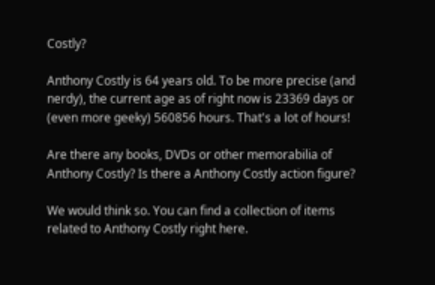Costly?

Anthony Costly is 64 years old. To be more precise (and nerdy), the current age as of right now is 23369 days or (even more geeky) 560856 hours. That's a lot of hours!

Are there any books, DVDs or other memorabilia of Anthony Costly? Is there a Anthony Costly action figure?

We would think so. You can find a collection of items related to Anthony Costly right here.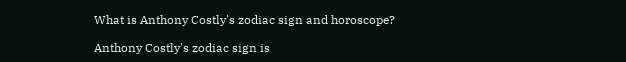What is Anthony Costly's zodiac sign and horoscope?

Anthony Costly's zodiac sign is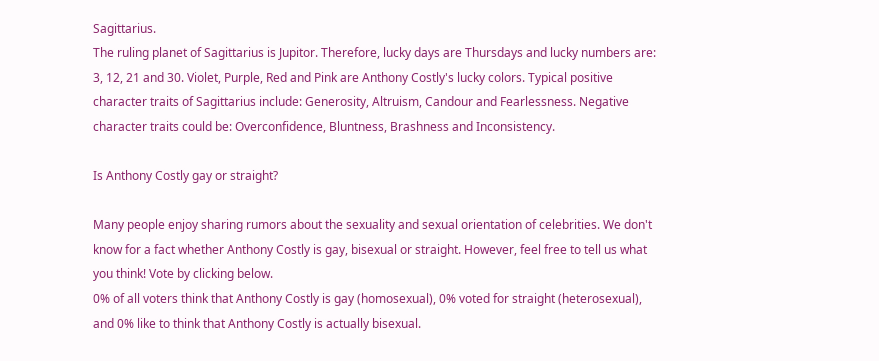Sagittarius.
The ruling planet of Sagittarius is Jupitor. Therefore, lucky days are Thursdays and lucky numbers are: 3, 12, 21 and 30. Violet, Purple, Red and Pink are Anthony Costly's lucky colors. Typical positive character traits of Sagittarius include: Generosity, Altruism, Candour and Fearlessness. Negative character traits could be: Overconfidence, Bluntness, Brashness and Inconsistency.

Is Anthony Costly gay or straight?

Many people enjoy sharing rumors about the sexuality and sexual orientation of celebrities. We don't know for a fact whether Anthony Costly is gay, bisexual or straight. However, feel free to tell us what you think! Vote by clicking below.
0% of all voters think that Anthony Costly is gay (homosexual), 0% voted for straight (heterosexual), and 0% like to think that Anthony Costly is actually bisexual.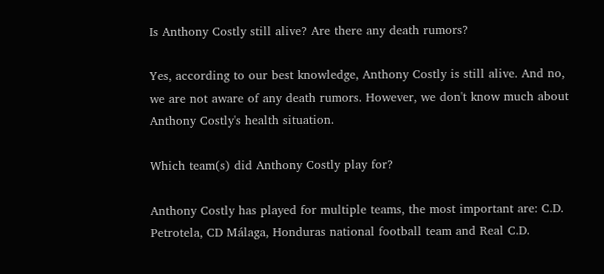Is Anthony Costly still alive? Are there any death rumors?

Yes, according to our best knowledge, Anthony Costly is still alive. And no, we are not aware of any death rumors. However, we don't know much about Anthony Costly's health situation.

Which team(s) did Anthony Costly play for?

Anthony Costly has played for multiple teams, the most important are: C.D. Petrotela, CD Málaga, Honduras national football team and Real C.D.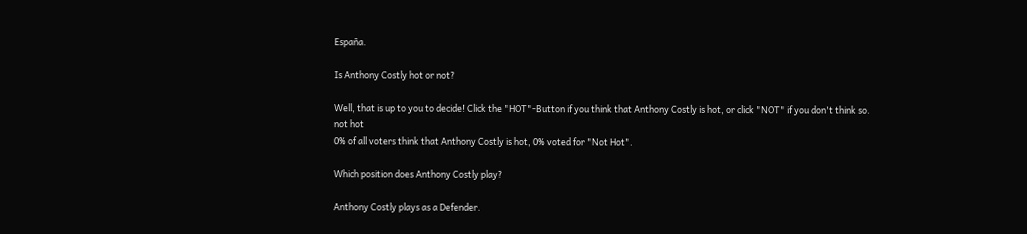España.

Is Anthony Costly hot or not?

Well, that is up to you to decide! Click the "HOT"-Button if you think that Anthony Costly is hot, or click "NOT" if you don't think so.
not hot
0% of all voters think that Anthony Costly is hot, 0% voted for "Not Hot".

Which position does Anthony Costly play?

Anthony Costly plays as a Defender.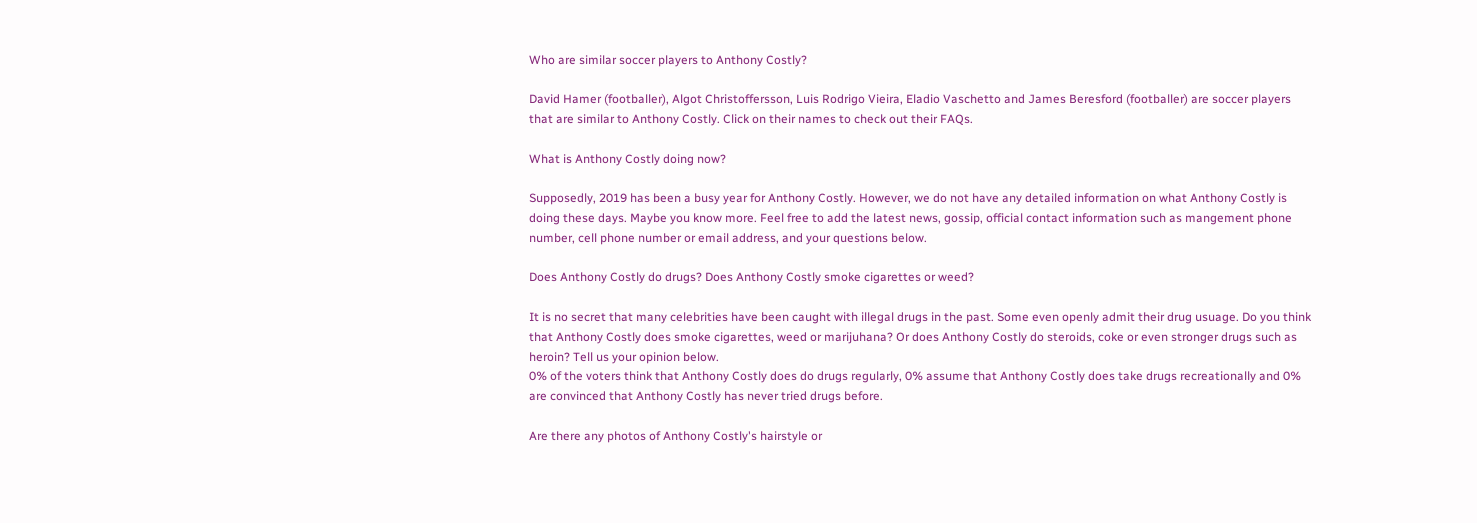Who are similar soccer players to Anthony Costly?

David Hamer (footballer), Algot Christoffersson, Luis Rodrigo Vieira, Eladio Vaschetto and James Beresford (footballer) are soccer players that are similar to Anthony Costly. Click on their names to check out their FAQs.

What is Anthony Costly doing now?

Supposedly, 2019 has been a busy year for Anthony Costly. However, we do not have any detailed information on what Anthony Costly is doing these days. Maybe you know more. Feel free to add the latest news, gossip, official contact information such as mangement phone number, cell phone number or email address, and your questions below.

Does Anthony Costly do drugs? Does Anthony Costly smoke cigarettes or weed?

It is no secret that many celebrities have been caught with illegal drugs in the past. Some even openly admit their drug usuage. Do you think that Anthony Costly does smoke cigarettes, weed or marijuhana? Or does Anthony Costly do steroids, coke or even stronger drugs such as heroin? Tell us your opinion below.
0% of the voters think that Anthony Costly does do drugs regularly, 0% assume that Anthony Costly does take drugs recreationally and 0% are convinced that Anthony Costly has never tried drugs before.

Are there any photos of Anthony Costly's hairstyle or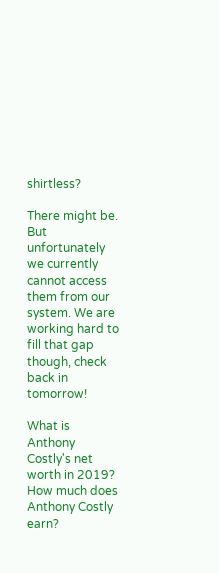shirtless?

There might be. But unfortunately we currently cannot access them from our system. We are working hard to fill that gap though, check back in tomorrow!

What is Anthony Costly's net worth in 2019? How much does Anthony Costly earn?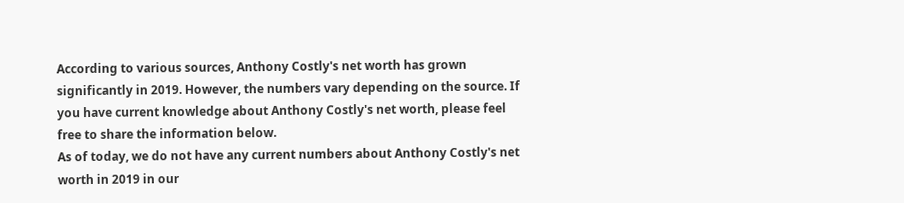According to various sources, Anthony Costly's net worth has grown significantly in 2019. However, the numbers vary depending on the source. If you have current knowledge about Anthony Costly's net worth, please feel free to share the information below.
As of today, we do not have any current numbers about Anthony Costly's net worth in 2019 in our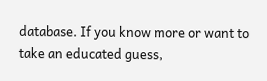database. If you know more or want to take an educated guess,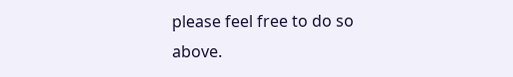please feel free to do so above.